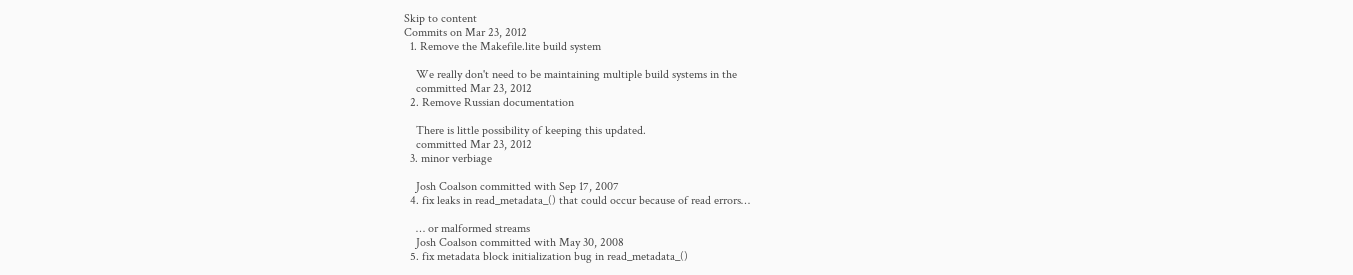Skip to content
Commits on Mar 23, 2012
  1. Remove the Makefile.lite build system

    We really don't need to be maintaining multiple build systems in the
    committed Mar 23, 2012
  2. Remove Russian documentation

    There is little possibility of keeping this updated.
    committed Mar 23, 2012
  3. minor verbiage

    Josh Coalson committed with Sep 17, 2007
  4. fix leaks in read_metadata_() that could occur because of read errors…

    … or malformed streams
    Josh Coalson committed with May 30, 2008
  5. fix metadata block initialization bug in read_metadata_()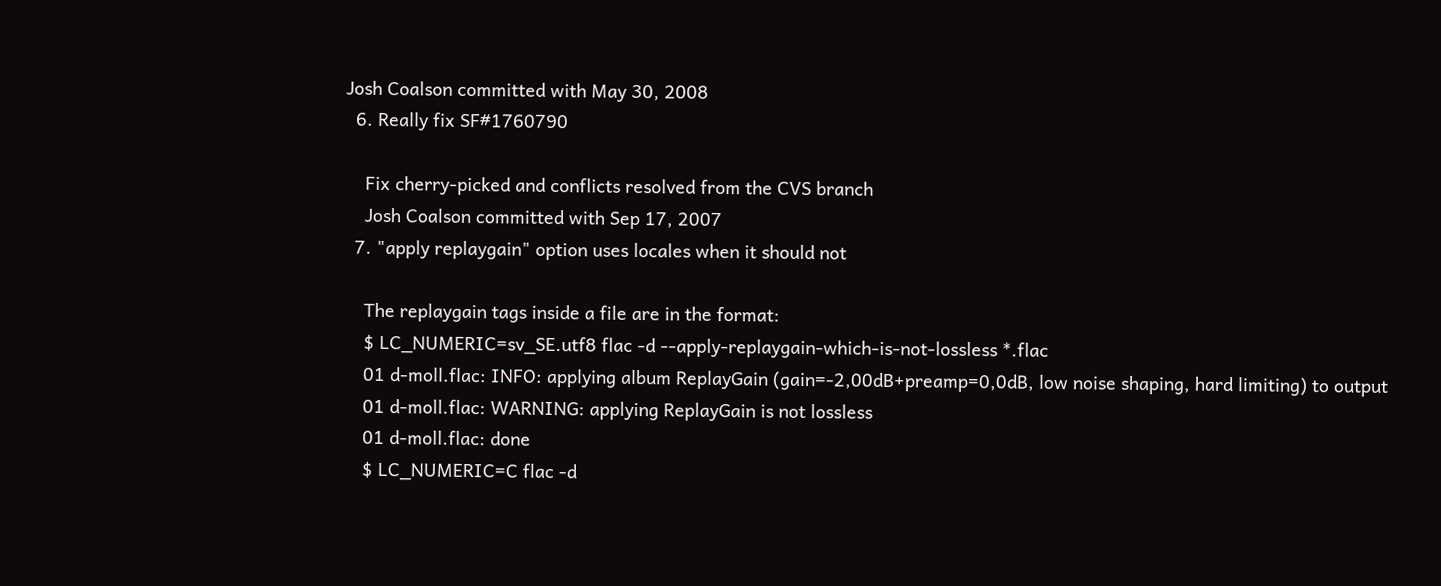Josh Coalson committed with May 30, 2008
  6. Really fix SF#1760790

    Fix cherry-picked and conflicts resolved from the CVS branch
    Josh Coalson committed with Sep 17, 2007
  7. "apply replaygain" option uses locales when it should not

    The replaygain tags inside a file are in the format:
    $ LC_NUMERIC=sv_SE.utf8 flac -d --apply-replaygain-which-is-not-lossless *.flac
    01 d-moll.flac: INFO: applying album ReplayGain (gain=-2,00dB+preamp=0,0dB, low noise shaping, hard limiting) to output
    01 d-moll.flac: WARNING: applying ReplayGain is not lossless
    01 d-moll.flac: done
    $ LC_NUMERIC=C flac -d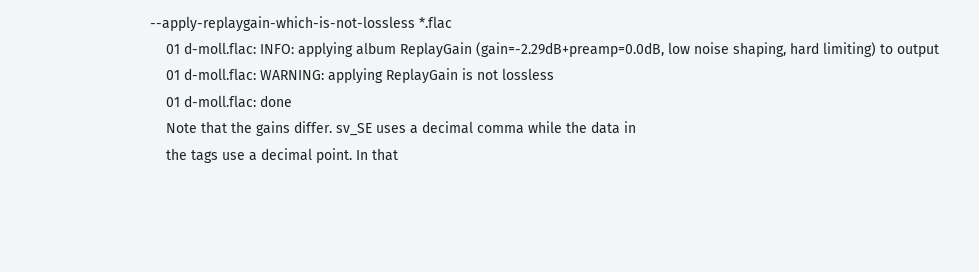--apply-replaygain-which-is-not-lossless *.flac
    01 d-moll.flac: INFO: applying album ReplayGain (gain=-2.29dB+preamp=0.0dB, low noise shaping, hard limiting) to output
    01 d-moll.flac: WARNING: applying ReplayGain is not lossless
    01 d-moll.flac: done
    Note that the gains differ. sv_SE uses a decimal comma while the data in
    the tags use a decimal point. In that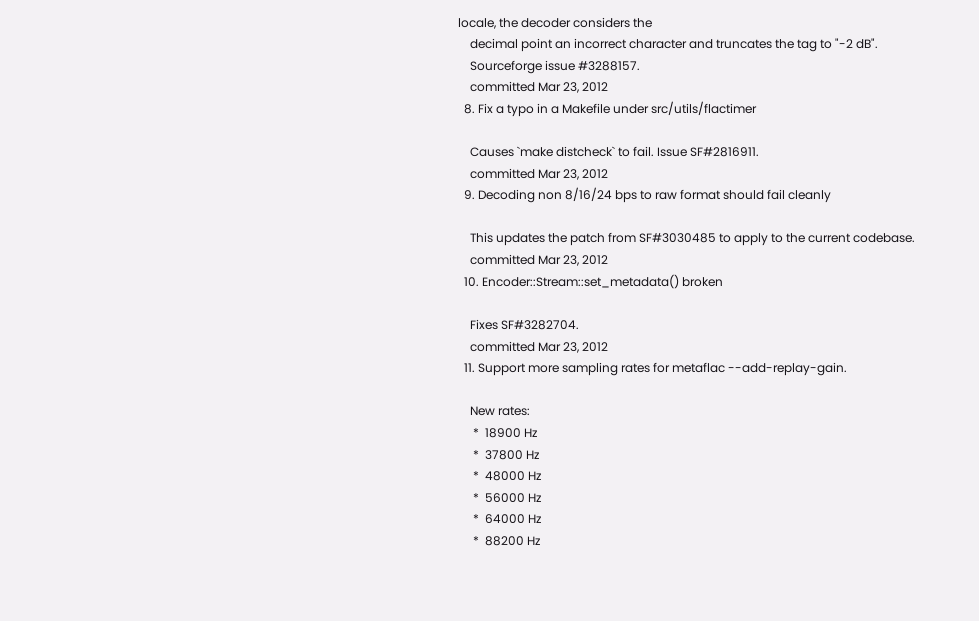locale, the decoder considers the
    decimal point an incorrect character and truncates the tag to "-2 dB".
    Sourceforge issue #3288157.
    committed Mar 23, 2012
  8. Fix a typo in a Makefile under src/utils/flactimer

    Causes `make distcheck` to fail. Issue SF#2816911.
    committed Mar 23, 2012
  9. Decoding non 8/16/24 bps to raw format should fail cleanly

    This updates the patch from SF#3030485 to apply to the current codebase.
    committed Mar 23, 2012
  10. Encoder::Stream::set_metadata() broken

    Fixes SF#3282704.
    committed Mar 23, 2012
  11. Support more sampling rates for metaflac --add-replay-gain.

    New rates:
     *  18900 Hz
     *  37800 Hz
     *  48000 Hz
     *  56000 Hz
     *  64000 Hz
     *  88200 Hz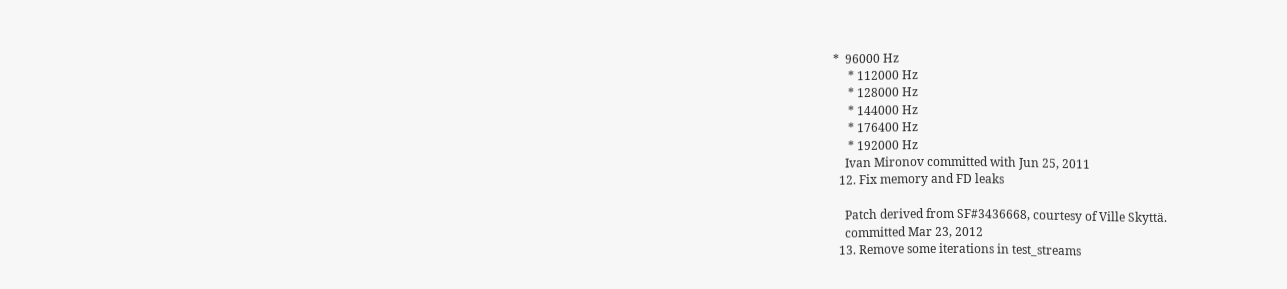*  96000 Hz
     * 112000 Hz
     * 128000 Hz
     * 144000 Hz
     * 176400 Hz
     * 192000 Hz
    Ivan Mironov committed with Jun 25, 2011
  12. Fix memory and FD leaks

    Patch derived from SF#3436668, courtesy of Ville Skyttä.
    committed Mar 23, 2012
  13. Remove some iterations in test_streams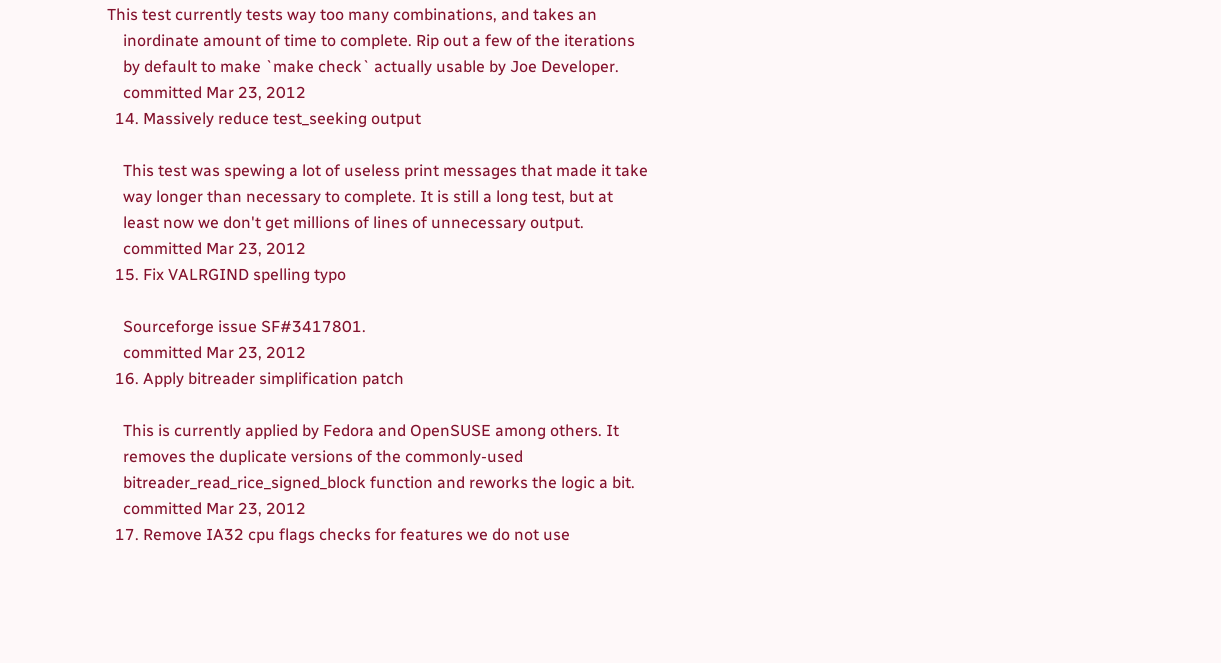This test currently tests way too many combinations, and takes an
    inordinate amount of time to complete. Rip out a few of the iterations
    by default to make `make check` actually usable by Joe Developer.
    committed Mar 23, 2012
  14. Massively reduce test_seeking output

    This test was spewing a lot of useless print messages that made it take
    way longer than necessary to complete. It is still a long test, but at
    least now we don't get millions of lines of unnecessary output.
    committed Mar 23, 2012
  15. Fix VALRGIND spelling typo

    Sourceforge issue SF#3417801.
    committed Mar 23, 2012
  16. Apply bitreader simplification patch

    This is currently applied by Fedora and OpenSUSE among others. It
    removes the duplicate versions of the commonly-used
    bitreader_read_rice_signed_block function and reworks the logic a bit.
    committed Mar 23, 2012
  17. Remove IA32 cpu flags checks for features we do not use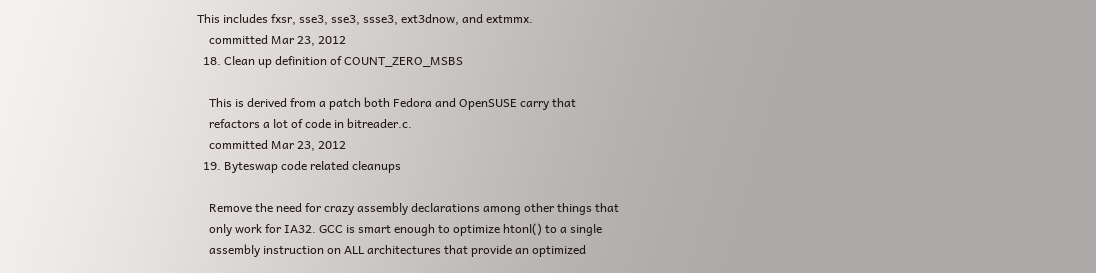This includes fxsr, sse3, sse3, ssse3, ext3dnow, and extmmx.
    committed Mar 23, 2012
  18. Clean up definition of COUNT_ZERO_MSBS

    This is derived from a patch both Fedora and OpenSUSE carry that
    refactors a lot of code in bitreader.c.
    committed Mar 23, 2012
  19. Byteswap code related cleanups

    Remove the need for crazy assembly declarations among other things that
    only work for IA32. GCC is smart enough to optimize htonl() to a single
    assembly instruction on ALL architectures that provide an optimized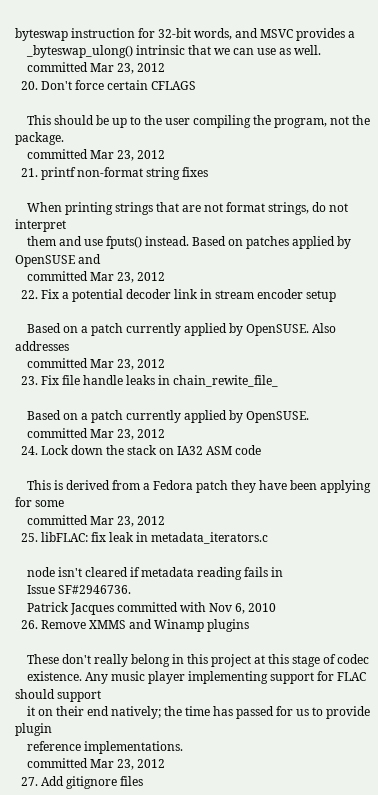byteswap instruction for 32-bit words, and MSVC provides a
    _byteswap_ulong() intrinsic that we can use as well.
    committed Mar 23, 2012
  20. Don't force certain CFLAGS

    This should be up to the user compiling the program, not the package.
    committed Mar 23, 2012
  21. printf non-format string fixes

    When printing strings that are not format strings, do not interpret
    them and use fputs() instead. Based on patches applied by OpenSUSE and
    committed Mar 23, 2012
  22. Fix a potential decoder link in stream encoder setup

    Based on a patch currently applied by OpenSUSE. Also addresses
    committed Mar 23, 2012
  23. Fix file handle leaks in chain_rewite_file_

    Based on a patch currently applied by OpenSUSE.
    committed Mar 23, 2012
  24. Lock down the stack on IA32 ASM code

    This is derived from a Fedora patch they have been applying for some
    committed Mar 23, 2012
  25. libFLAC: fix leak in metadata_iterators.c

    node isn't cleared if metadata reading fails in
    Issue SF#2946736.
    Patrick Jacques committed with Nov 6, 2010
  26. Remove XMMS and Winamp plugins

    These don't really belong in this project at this stage of codec
    existence. Any music player implementing support for FLAC should support
    it on their end natively; the time has passed for us to provide plugin
    reference implementations.
    committed Mar 23, 2012
  27. Add gitignore files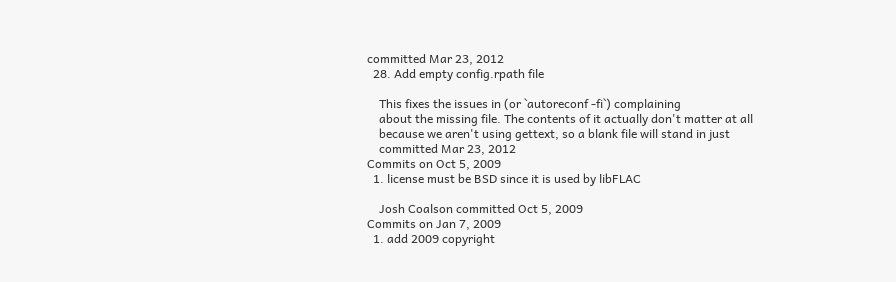committed Mar 23, 2012
  28. Add empty config.rpath file

    This fixes the issues in (or `autoreconf -fi`) complaining
    about the missing file. The contents of it actually don't matter at all
    because we aren't using gettext, so a blank file will stand in just
    committed Mar 23, 2012
Commits on Oct 5, 2009
  1. license must be BSD since it is used by libFLAC

    Josh Coalson committed Oct 5, 2009
Commits on Jan 7, 2009
  1. add 2009 copyright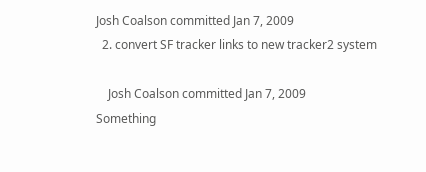Josh Coalson committed Jan 7, 2009
  2. convert SF tracker links to new tracker2 system

    Josh Coalson committed Jan 7, 2009
Something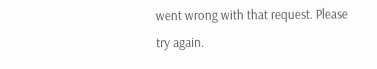went wrong with that request. Please try again.